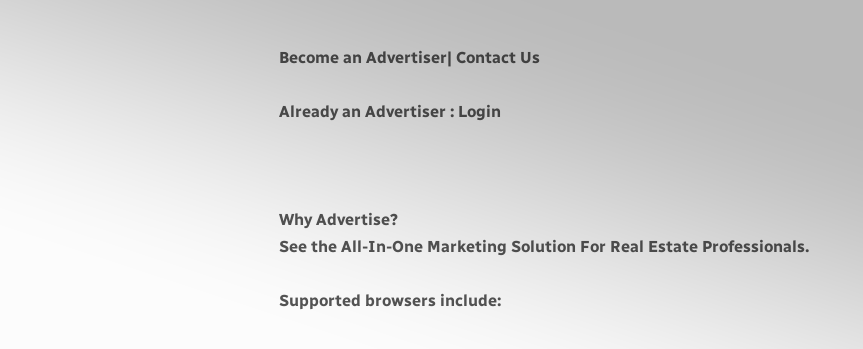Become an Advertiser| Contact Us

Already an Advertiser : Login



Why Advertise?
See the All-In-One Marketing Solution For Real Estate Professionals.

Supported browsers include: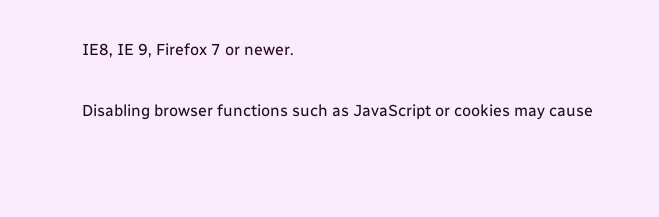IE8, IE 9, Firefox 7 or newer.

Disabling browser functions such as JavaScript or cookies may cause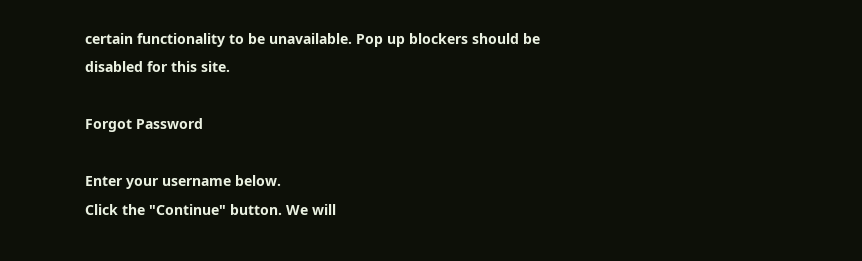certain functionality to be unavailable. Pop up blockers should be disabled for this site.

Forgot Password

Enter your username below.
Click the "Continue" button. We will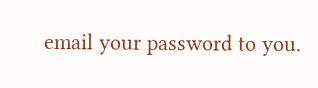email your password to you.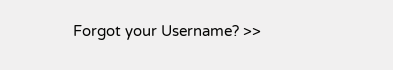Forgot your Username? >>